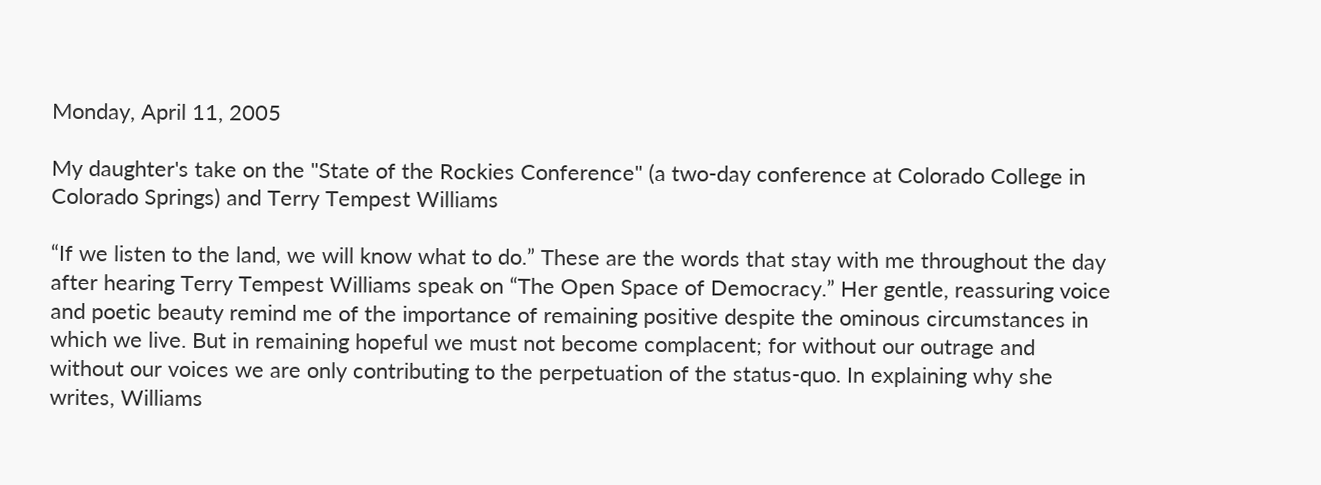Monday, April 11, 2005

My daughter's take on the "State of the Rockies Conference" (a two-day conference at Colorado College in Colorado Springs) and Terry Tempest Williams

“If we listen to the land, we will know what to do.” These are the words that stay with me throughout the day after hearing Terry Tempest Williams speak on “The Open Space of Democracy.” Her gentle, reassuring voice and poetic beauty remind me of the importance of remaining positive despite the ominous circumstances in which we live. But in remaining hopeful we must not become complacent; for without our outrage and without our voices we are only contributing to the perpetuation of the status-quo. In explaining why she writes, Williams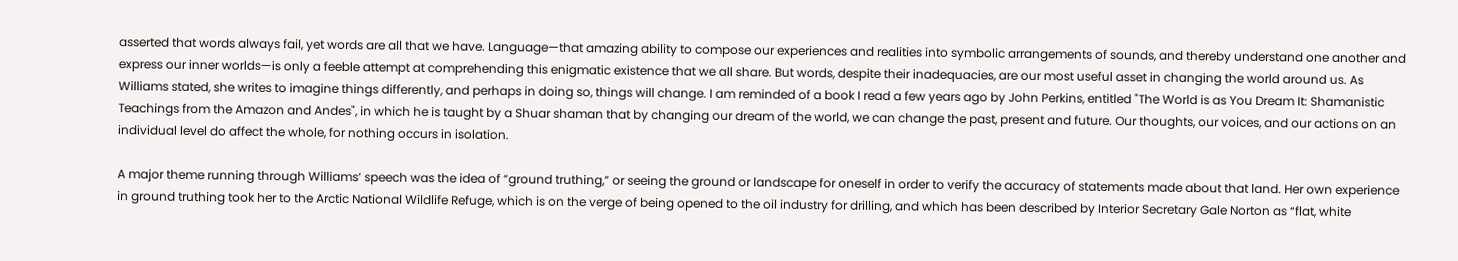asserted that words always fail, yet words are all that we have. Language—that amazing ability to compose our experiences and realities into symbolic arrangements of sounds, and thereby understand one another and express our inner worlds—is only a feeble attempt at comprehending this enigmatic existence that we all share. But words, despite their inadequacies, are our most useful asset in changing the world around us. As Williams stated, she writes to imagine things differently, and perhaps in doing so, things will change. I am reminded of a book I read a few years ago by John Perkins, entitled "The World is as You Dream It: Shamanistic Teachings from the Amazon and Andes", in which he is taught by a Shuar shaman that by changing our dream of the world, we can change the past, present and future. Our thoughts, our voices, and our actions on an individual level do affect the whole, for nothing occurs in isolation.

A major theme running through Williams’ speech was the idea of “ground truthing,” or seeing the ground or landscape for oneself in order to verify the accuracy of statements made about that land. Her own experience in ground truthing took her to the Arctic National Wildlife Refuge, which is on the verge of being opened to the oil industry for drilling, and which has been described by Interior Secretary Gale Norton as “flat, white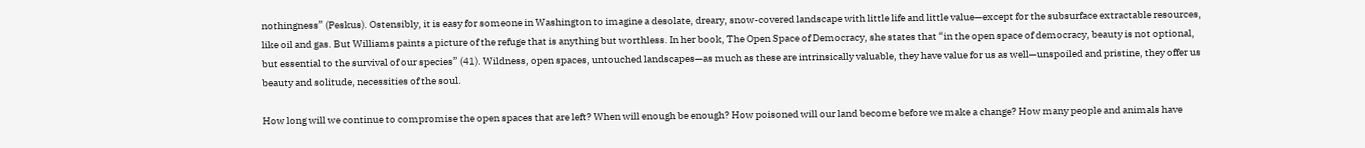nothingness” (Peskus). Ostensibly, it is easy for someone in Washington to imagine a desolate, dreary, snow-covered landscape with little life and little value—except for the subsurface extractable resources, like oil and gas. But Williams paints a picture of the refuge that is anything but worthless. In her book, The Open Space of Democracy, she states that “in the open space of democracy, beauty is not optional, but essential to the survival of our species” (41). Wildness, open spaces, untouched landscapes—as much as these are intrinsically valuable, they have value for us as well—unspoiled and pristine, they offer us beauty and solitude, necessities of the soul.

How long will we continue to compromise the open spaces that are left? When will enough be enough? How poisoned will our land become before we make a change? How many people and animals have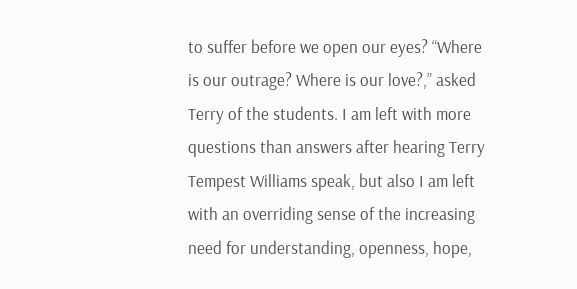to suffer before we open our eyes? “Where is our outrage? Where is our love?,” asked Terry of the students. I am left with more questions than answers after hearing Terry Tempest Williams speak, but also I am left with an overriding sense of the increasing need for understanding, openness, hope,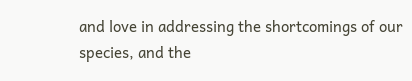and love in addressing the shortcomings of our species, and the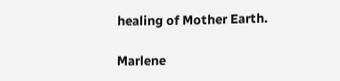healing of Mother Earth.

Marlene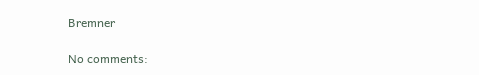Bremner

No comments: